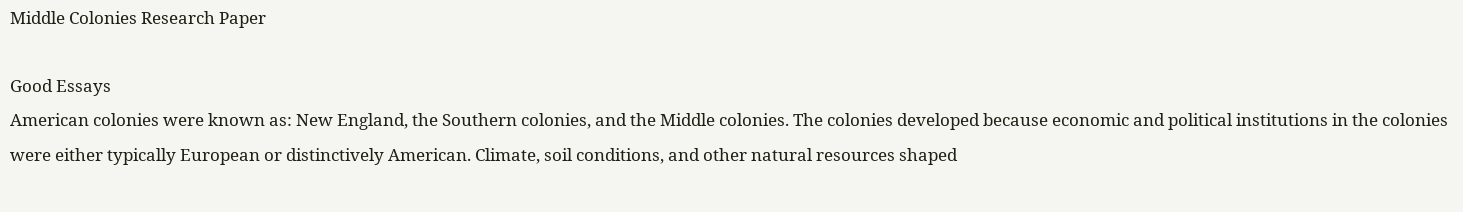Middle Colonies Research Paper

Good Essays
American colonies were known as: New England, the Southern colonies, and the Middle colonies. The colonies developed because economic and political institutions in the colonies were either typically European or distinctively American. Climate, soil conditions, and other natural resources shaped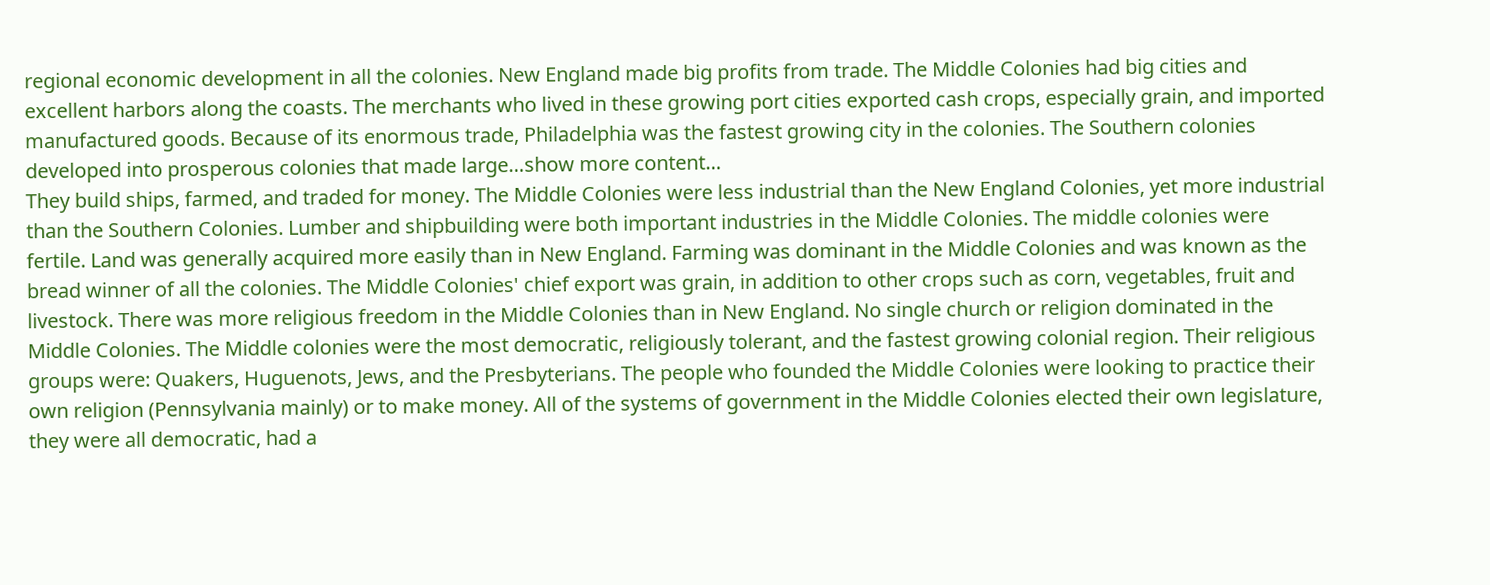regional economic development in all the colonies. New England made big profits from trade. The Middle Colonies had big cities and excellent harbors along the coasts. The merchants who lived in these growing port cities exported cash crops, especially grain, and imported manufactured goods. Because of its enormous trade, Philadelphia was the fastest growing city in the colonies. The Southern colonies developed into prosperous colonies that made large…show more content…
They build ships, farmed, and traded for money. The Middle Colonies were less industrial than the New England Colonies, yet more industrial than the Southern Colonies. Lumber and shipbuilding were both important industries in the Middle Colonies. The middle colonies were fertile. Land was generally acquired more easily than in New England. Farming was dominant in the Middle Colonies and was known as the bread winner of all the colonies. The Middle Colonies' chief export was grain, in addition to other crops such as corn, vegetables, fruit and livestock. There was more religious freedom in the Middle Colonies than in New England. No single church or religion dominated in the Middle Colonies. The Middle colonies were the most democratic, religiously tolerant, and the fastest growing colonial region. Their religious groups were: Quakers, Huguenots, Jews, and the Presbyterians. The people who founded the Middle Colonies were looking to practice their own religion (Pennsylvania mainly) or to make money. All of the systems of government in the Middle Colonies elected their own legislature, they were all democratic, had a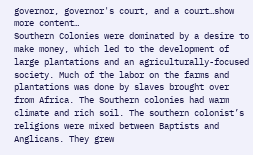governor, governor's court, and a court…show more content…
Southern Colonies were dominated by a desire to make money, which led to the development of large plantations and an agriculturally-focused society. Much of the labor on the farms and plantations was done by slaves brought over from Africa. The Southern colonies had warm climate and rich soil. The southern colonist’s religions were mixed between Baptists and Anglicans. They grew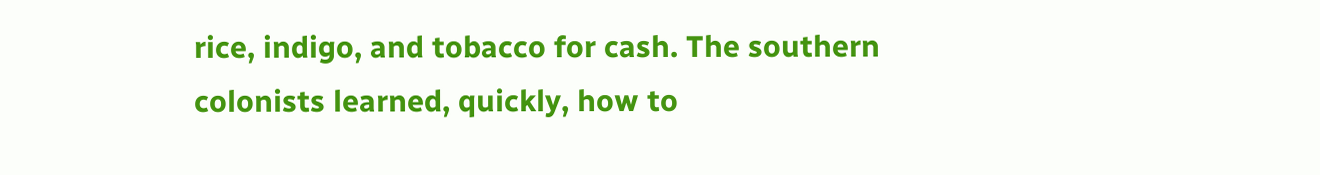rice, indigo, and tobacco for cash. The southern colonists learned, quickly, how to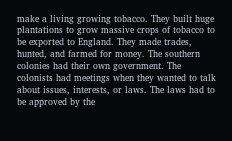make a living growing tobacco. They built huge plantations to grow massive crops of tobacco to be exported to England. They made trades, hunted, and farmed for money. The southern colonies had their own government. The colonists had meetings when they wanted to talk about issues, interests, or laws. The laws had to be approved by the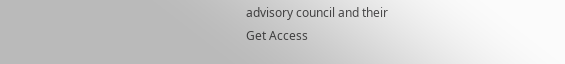advisory council and their
Get Access